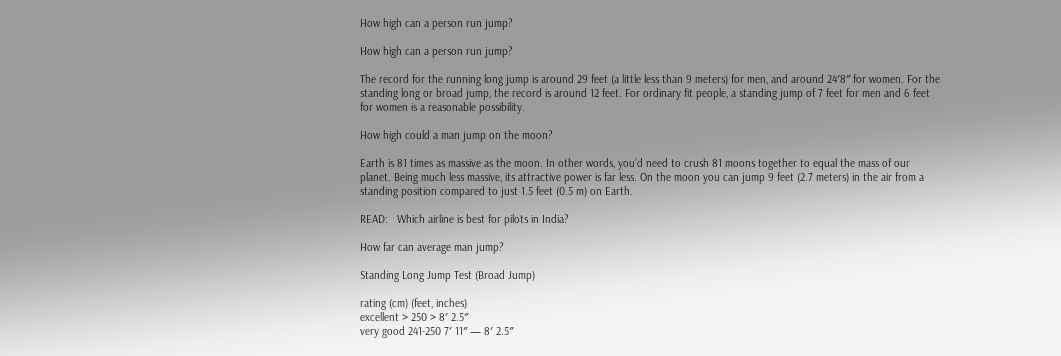How high can a person run jump?

How high can a person run jump?

The record for the running long jump is around 29 feet (a little less than 9 meters) for men, and around 24′8″ for women. For the standing long or broad jump, the record is around 12 feet. For ordinary fit people, a standing jump of 7 feet for men and 6 feet for women is a reasonable possibility.

How high could a man jump on the moon?

Earth is 81 times as massive as the moon. In other words, you’d need to crush 81 moons together to equal the mass of our planet. Being much less massive, its attractive power is far less. On the moon you can jump 9 feet (2.7 meters) in the air from a standing position compared to just 1.5 feet (0.5 m) on Earth.

READ:   Which airline is best for pilots in India?

How far can average man jump?

Standing Long Jump Test (Broad Jump)

rating (cm) (feet, inches)
excellent > 250 > 8′ 2.5″
very good 241-250 7′ 11″ — 8′ 2.5″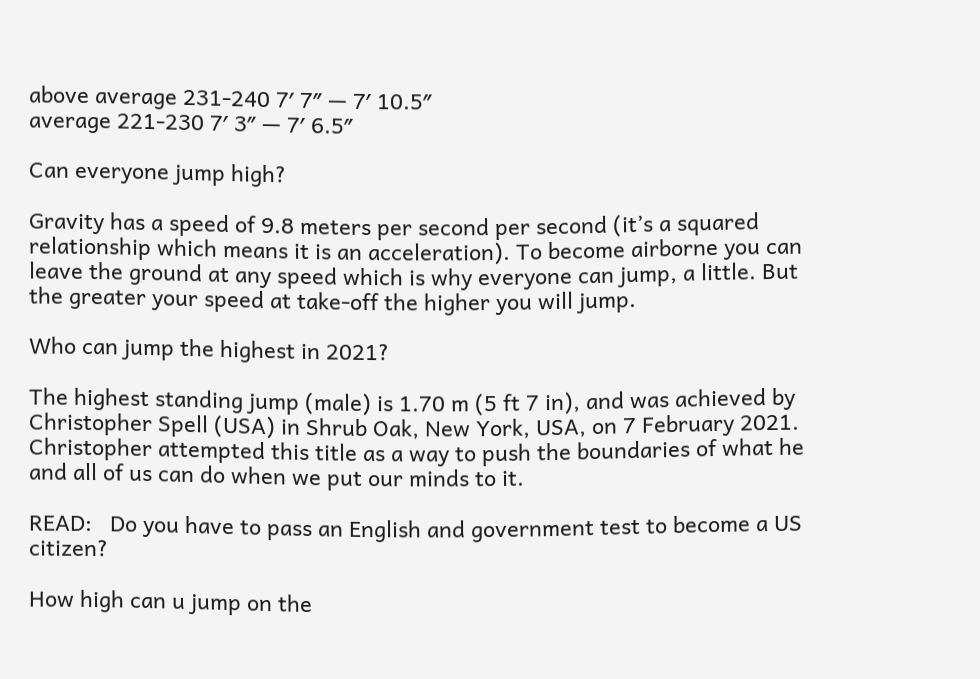above average 231-240 7′ 7″ — 7′ 10.5″
average 221-230 7′ 3″ — 7′ 6.5″

Can everyone jump high?

Gravity has a speed of 9.8 meters per second per second (it’s a squared relationship which means it is an acceleration). To become airborne you can leave the ground at any speed which is why everyone can jump, a little. But the greater your speed at take-off the higher you will jump.

Who can jump the highest in 2021?

The highest standing jump (male) is 1.70 m (5 ft 7 in), and was achieved by Christopher Spell (USA) in Shrub Oak, New York, USA, on 7 February 2021. Christopher attempted this title as a way to push the boundaries of what he and all of us can do when we put our minds to it.

READ:   Do you have to pass an English and government test to become a US citizen?

How high can u jump on the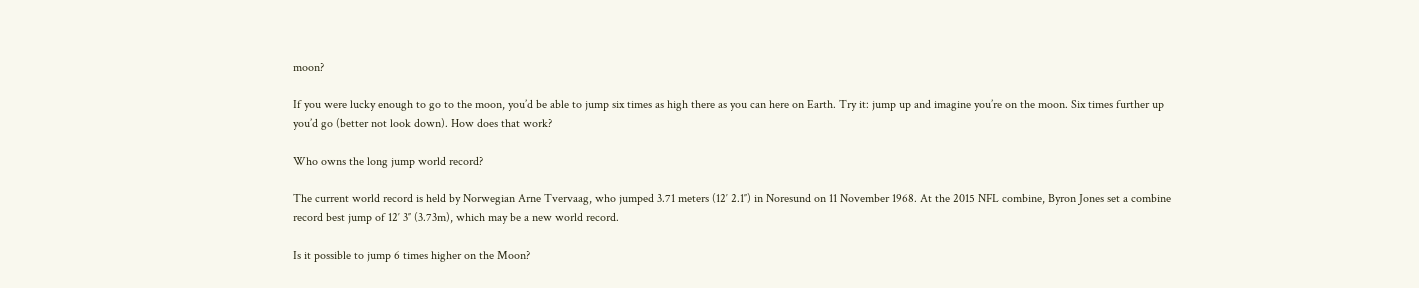moon?

If you were lucky enough to go to the moon, you’d be able to jump six times as high there as you can here on Earth. Try it: jump up and imagine you’re on the moon. Six times further up you’d go (better not look down). How does that work?

Who owns the long jump world record?

The current world record is held by Norwegian Arne Tvervaag, who jumped 3.71 meters (12′ 2.1″) in Noresund on 11 November 1968. At the 2015 NFL combine, Byron Jones set a combine record best jump of 12′ 3″ (3.73m), which may be a new world record.

Is it possible to jump 6 times higher on the Moon?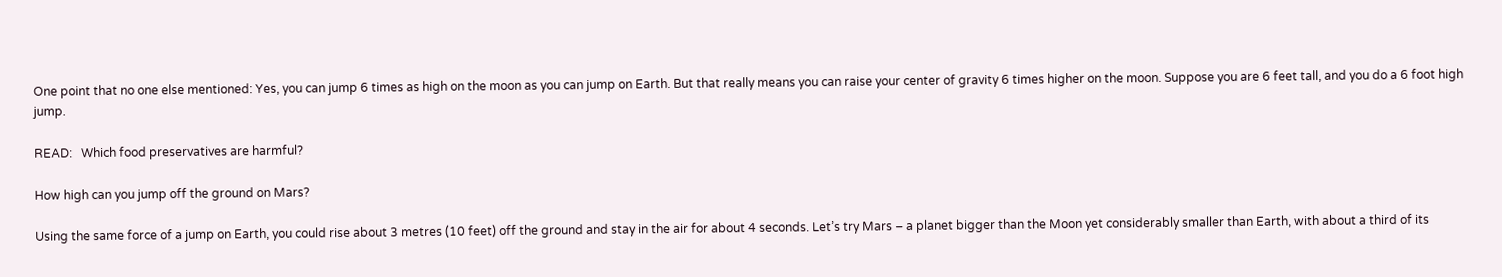One point that no one else mentioned: Yes, you can jump 6 times as high on the moon as you can jump on Earth. But that really means you can raise your center of gravity 6 times higher on the moon. Suppose you are 6 feet tall, and you do a 6 foot high jump.

READ:   Which food preservatives are harmful?

How high can you jump off the ground on Mars?

Using the same force of a jump on Earth, you could rise about 3 metres (10 feet) off the ground and stay in the air for about 4 seconds. Let’s try Mars – a planet bigger than the Moon yet considerably smaller than Earth, with about a third of its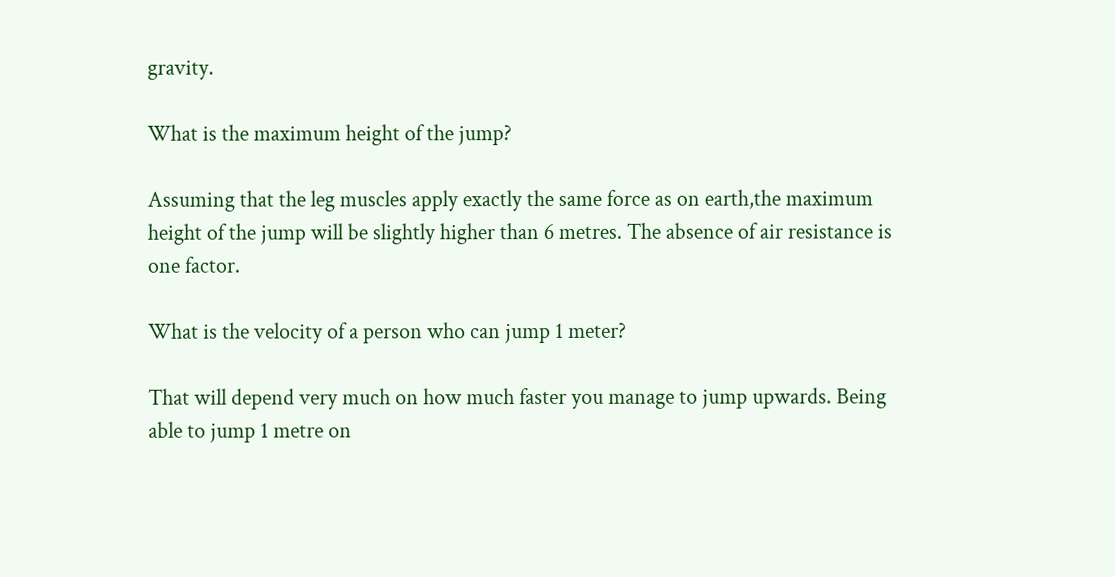gravity.

What is the maximum height of the jump?

Assuming that the leg muscles apply exactly the same force as on earth,the maximum height of the jump will be slightly higher than 6 metres. The absence of air resistance is one factor.

What is the velocity of a person who can jump 1 meter?

That will depend very much on how much faster you manage to jump upwards. Being able to jump 1 metre on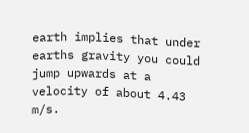earth implies that under earths gravity you could jump upwards at a velocity of about 4.43 m/s.